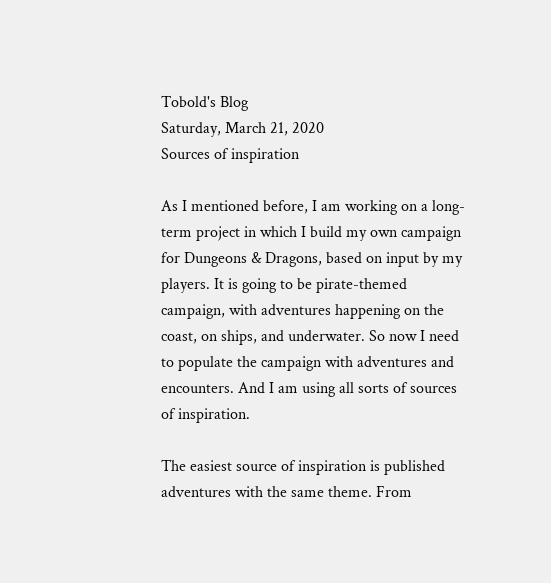Tobold's Blog
Saturday, March 21, 2020
Sources of inspiration

As I mentioned before, I am working on a long-term project in which I build my own campaign for Dungeons & Dragons, based on input by my players. It is going to be pirate-themed campaign, with adventures happening on the coast, on ships, and underwater. So now I need to populate the campaign with adventures and encounters. And I am using all sorts of sources of inspiration.

The easiest source of inspiration is published adventures with the same theme. From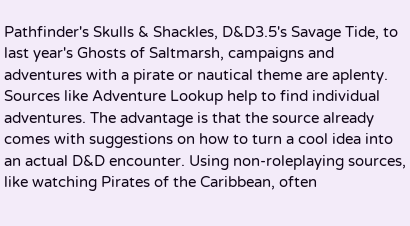Pathfinder's Skulls & Shackles, D&D3.5's Savage Tide, to last year's Ghosts of Saltmarsh, campaigns and adventures with a pirate or nautical theme are aplenty. Sources like Adventure Lookup help to find individual adventures. The advantage is that the source already comes with suggestions on how to turn a cool idea into an actual D&D encounter. Using non-roleplaying sources, like watching Pirates of the Caribbean, often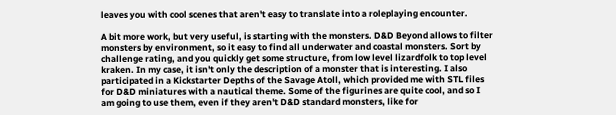leaves you with cool scenes that aren't easy to translate into a roleplaying encounter.

A bit more work, but very useful, is starting with the monsters. D&D Beyond allows to filter monsters by environment, so it easy to find all underwater and coastal monsters. Sort by challenge rating, and you quickly get some structure, from low level lizardfolk to top level kraken. In my case, it isn't only the description of a monster that is interesting. I also participated in a Kickstarter Depths of the Savage Atoll, which provided me with STL files for D&D miniatures with a nautical theme. Some of the figurines are quite cool, and so I am going to use them, even if they aren't D&D standard monsters, like for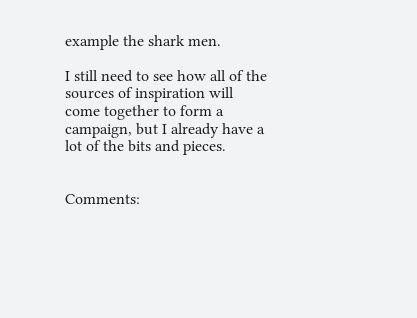example the shark men.

I still need to see how all of the sources of inspiration will come together to form a campaign, but I already have a lot of the bits and pieces.


Comments: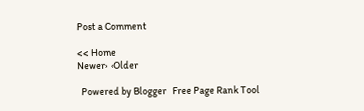Post a Comment

<< Home
Newer›  ‹Older

  Powered by Blogger   Free Page Rank Tool